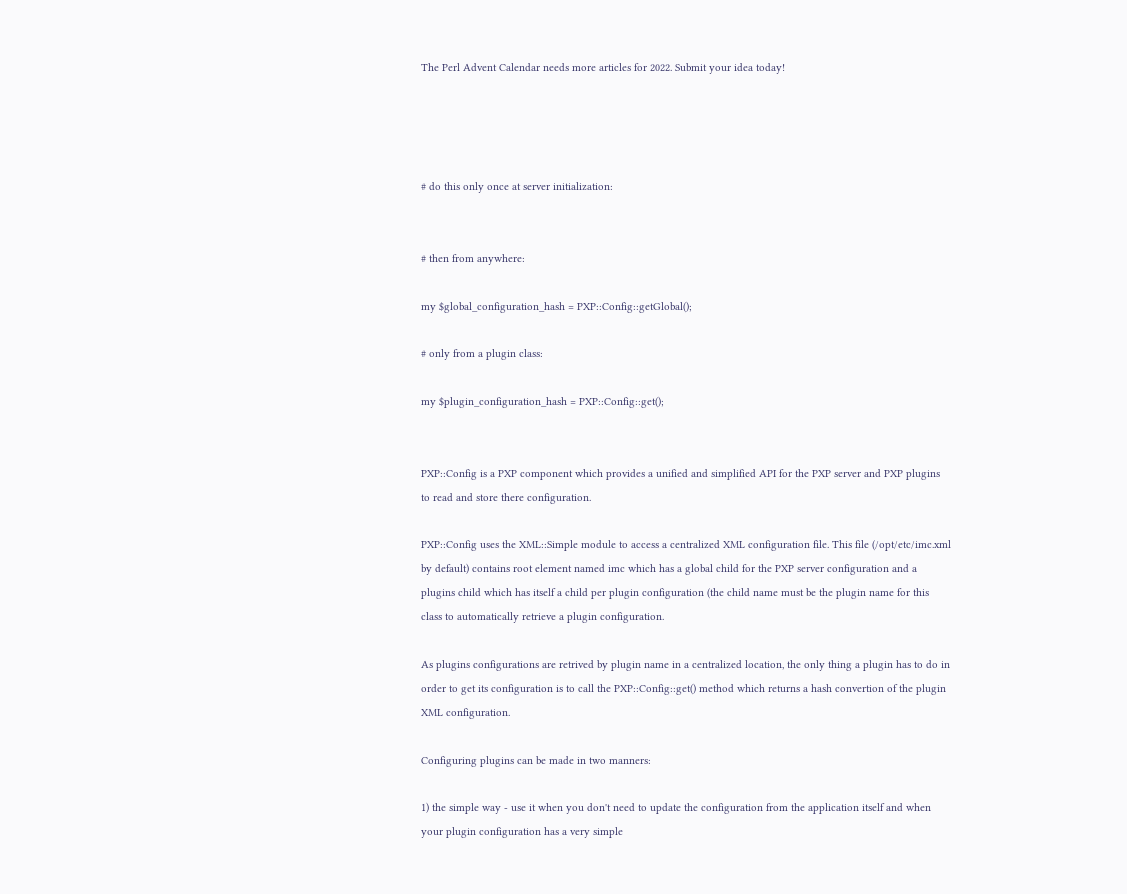The Perl Advent Calendar needs more articles for 2022. Submit your idea today!




# do this only once at server initialization:


# then from anywhere:

my $global_configuration_hash = PXP::Config::getGlobal();

# only from a plugin class:

my $plugin_configuration_hash = PXP::Config::get();


PXP::Config is a PXP component which provides a unified and simplified API for the PXP server and PXP plugins to read and store there configuration.

PXP::Config uses the XML::Simple module to access a centralized XML configuration file. This file (/opt/etc/imc.xml by default) contains root element named imc which has a global child for the PXP server configuration and a plugins child which has itself a child per plugin configuration (the child name must be the plugin name for this class to automatically retrieve a plugin configuration.

As plugins configurations are retrived by plugin name in a centralized location, the only thing a plugin has to do in order to get its configuration is to call the PXP::Config::get() method which returns a hash convertion of the plugin XML configuration.

Configuring plugins can be made in two manners:

1) the simple way - use it when you don't need to update the configuration from the application itself and when your plugin configuration has a very simple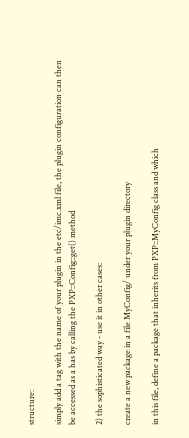structure:

simply add a tag with the name of your plugin in the etc/imc.xml file, the plugin configuration can then be accessed as a has by calling the PXP::Config::get() method

2) the sophisticated way - use it in other cases:

create a new package in a file MyConfig/ under your plugin directory

in this file, define a package that inherits from PXP::MyConfig class and which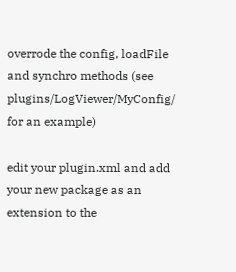overrode the config, loadFile and synchro methods (see plugins/LogViewer/MyConfig/ for an example)

edit your plugin.xml and add your new package as an extension to the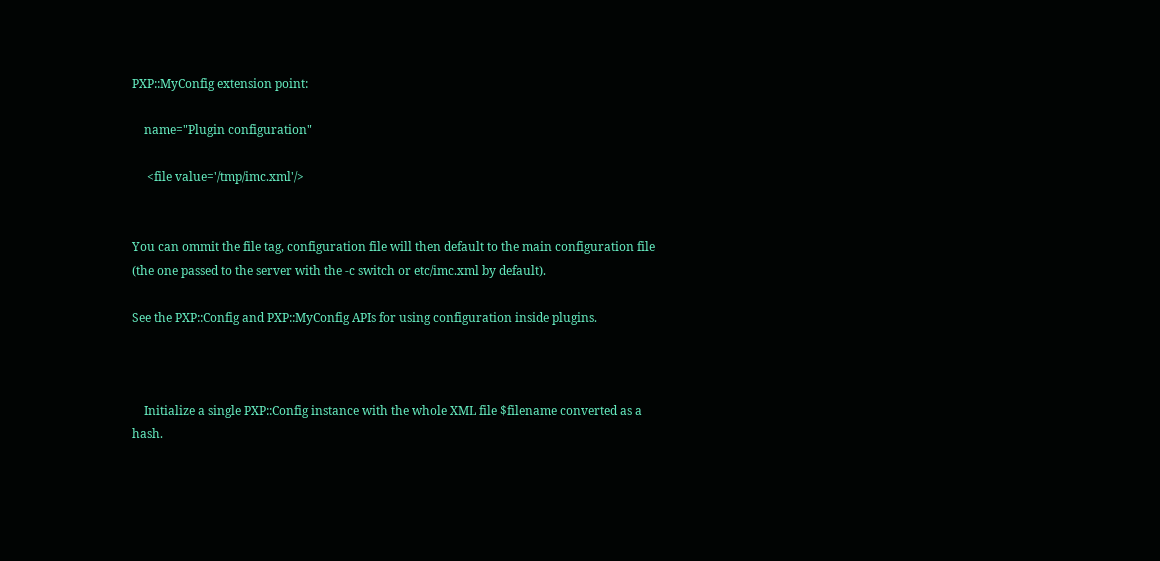PXP::MyConfig extension point:

    name="Plugin configuration"

     <file value='/tmp/imc.xml'/>


You can ommit the file tag, configuration file will then default to the main configuration file (the one passed to the server with the -c switch or etc/imc.xml by default).

See the PXP::Config and PXP::MyConfig APIs for using configuration inside plugins.



    Initialize a single PXP::Config instance with the whole XML file $filename converted as a hash.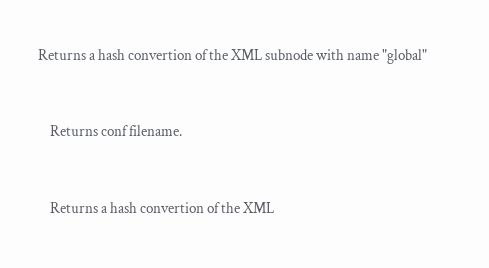Returns a hash convertion of the XML subnode with name "global"


    Returns conf filename.


    Returns a hash convertion of the XML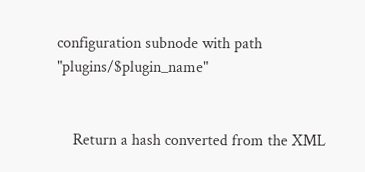configuration subnode with path "plugins/$plugin_name"


    Return a hash converted from the XML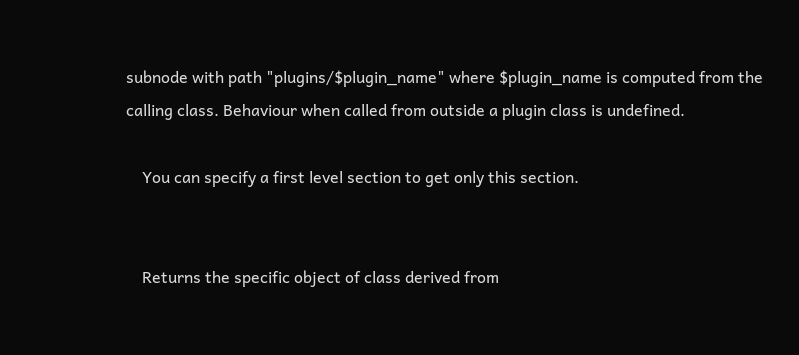subnode with path "plugins/$plugin_name" where $plugin_name is computed from the calling class. Behaviour when called from outside a plugin class is undefined.

    You can specify a first level section to get only this section.


    Returns the specific object of class derived from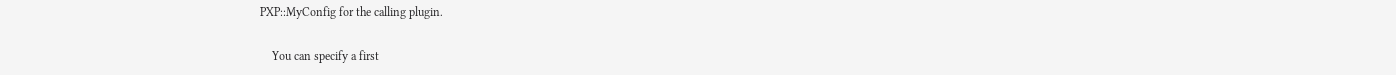PXP::MyConfig for the calling plugin.

    You can specify a first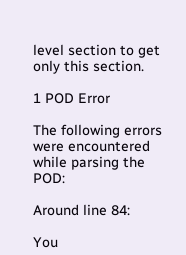level section to get only this section.

1 POD Error

The following errors were encountered while parsing the POD:

Around line 84:

You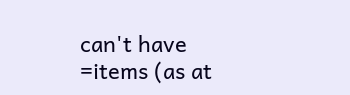can't have =items (as at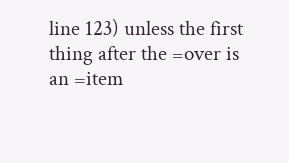line 123) unless the first thing after the =over is an =item